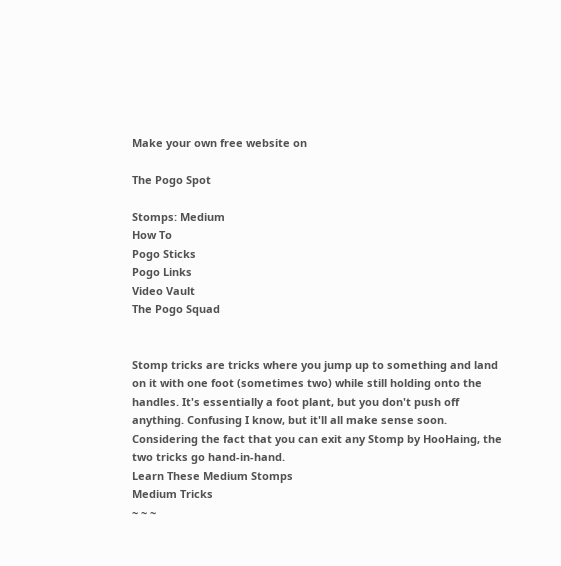Make your own free website on

The Pogo Spot

Stomps: Medium
How To
Pogo Sticks
Pogo Links
Video Vault
The Pogo Squad


Stomp tricks are tricks where you jump up to something and land on it with one foot (sometimes two) while still holding onto the handles. It's essentially a foot plant, but you don't push off anything. Confusing I know, but it'll all make sense soon. Considering the fact that you can exit any Stomp by HooHaing, the two tricks go hand-in-hand.
Learn These Medium Stomps
Medium Tricks
~ ~ ~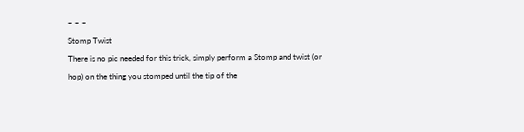~ ~ ~
Stomp Twist
There is no pic needed for this trick, simply perform a Stomp and twist (or hop) on the thing you stomped until the tip of the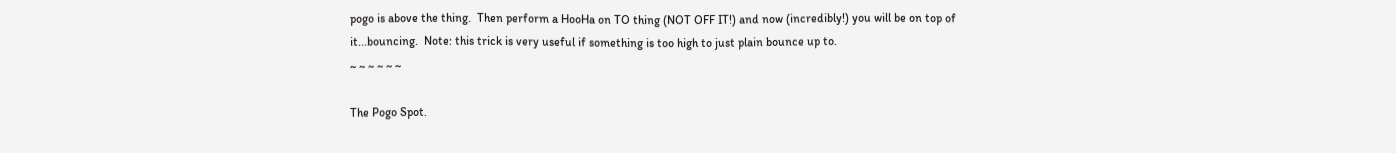pogo is above the thing.  Then perform a HooHa on TO thing (NOT OFF IT!) and now (incredibly!) you will be on top of it...bouncing.  Note: this trick is very useful if something is too high to just plain bounce up to.
~ ~ ~ ~ ~ ~

The Pogo Spot.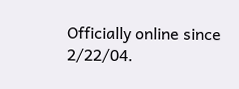Officially online since 2/22/04.